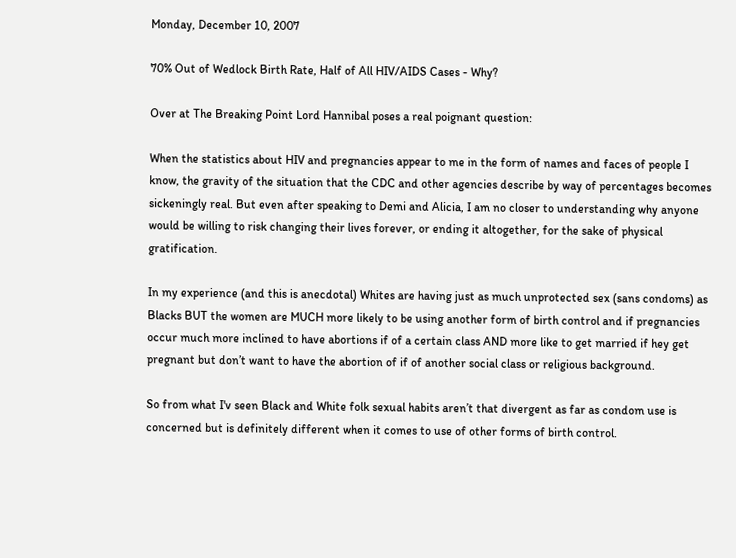Monday, December 10, 2007

70% Out of Wedlock Birth Rate, Half of All HIV/AIDS Cases - Why?

Over at The Breaking Point Lord Hannibal poses a real poignant question:

When the statistics about HIV and pregnancies appear to me in the form of names and faces of people I know, the gravity of the situation that the CDC and other agencies describe by way of percentages becomes sickeningly real. But even after speaking to Demi and Alicia, I am no closer to understanding why anyone would be willing to risk changing their lives forever, or ending it altogether, for the sake of physical gratification.

In my experience (and this is anecdotal) Whites are having just as much unprotected sex (sans condoms) as Blacks BUT the women are MUCH more likely to be using another form of birth control and if pregnancies occur much more inclined to have abortions if of a certain class AND more like to get married if hey get pregnant but don’t want to have the abortion of if of another social class or religious background.

So from what I'v seen Black and White folk sexual habits aren’t that divergent as far as condom use is concerned but is definitely different when it comes to use of other forms of birth control.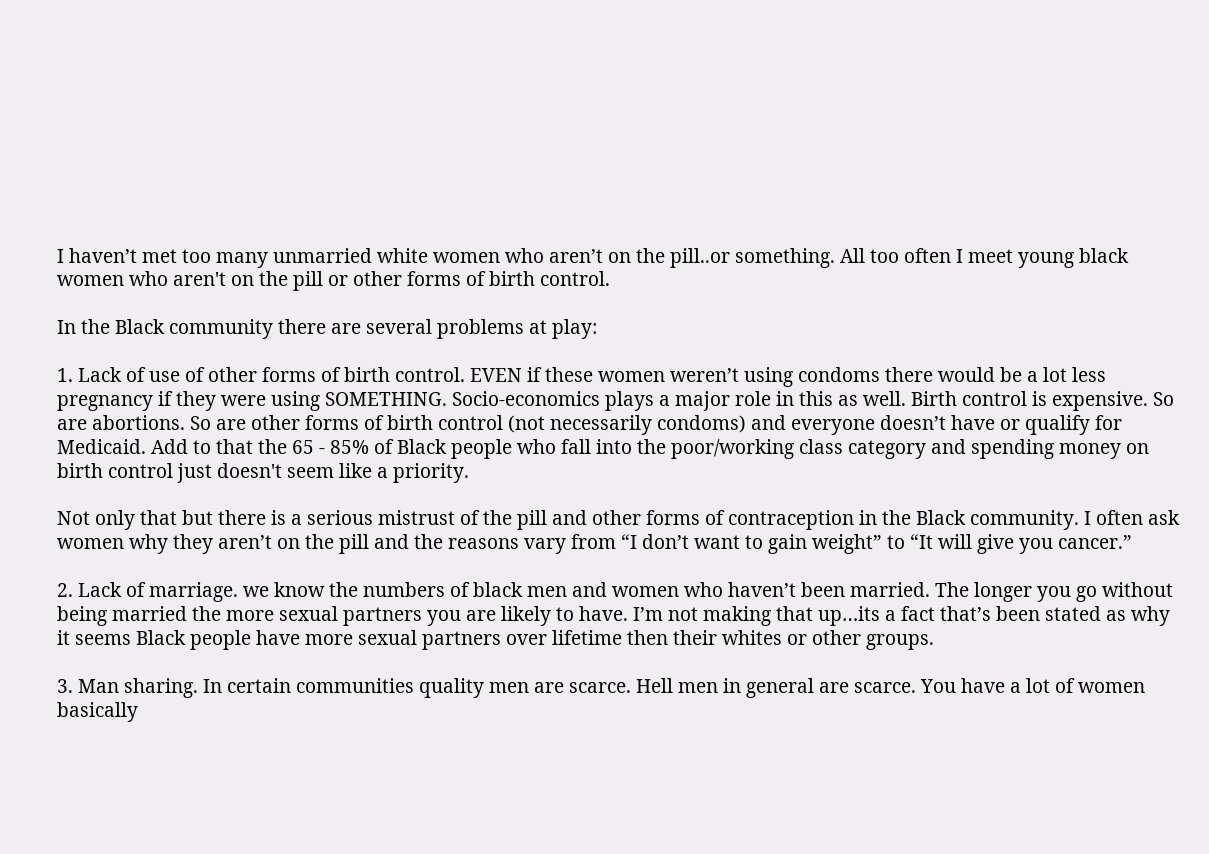I haven’t met too many unmarried white women who aren’t on the pill..or something. All too often I meet young black women who aren't on the pill or other forms of birth control.

In the Black community there are several problems at play:

1. Lack of use of other forms of birth control. EVEN if these women weren’t using condoms there would be a lot less pregnancy if they were using SOMETHING. Socio-economics plays a major role in this as well. Birth control is expensive. So are abortions. So are other forms of birth control (not necessarily condoms) and everyone doesn’t have or qualify for Medicaid. Add to that the 65 - 85% of Black people who fall into the poor/working class category and spending money on birth control just doesn't seem like a priority.

Not only that but there is a serious mistrust of the pill and other forms of contraception in the Black community. I often ask women why they aren’t on the pill and the reasons vary from “I don’t want to gain weight” to “It will give you cancer.”

2. Lack of marriage. we know the numbers of black men and women who haven’t been married. The longer you go without being married the more sexual partners you are likely to have. I’m not making that up…its a fact that’s been stated as why it seems Black people have more sexual partners over lifetime then their whites or other groups.

3. Man sharing. In certain communities quality men are scarce. Hell men in general are scarce. You have a lot of women basically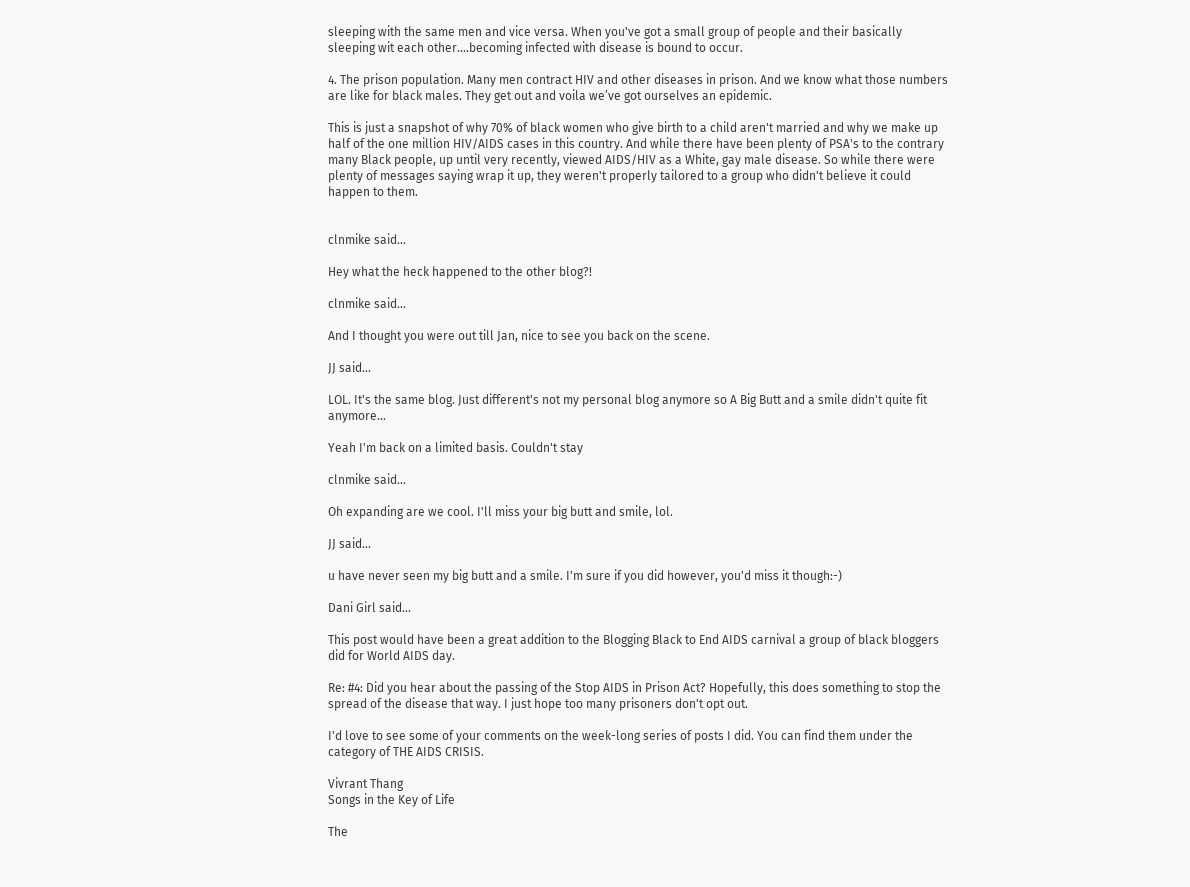sleeping with the same men and vice versa. When you've got a small group of people and their basically sleeping wit each other....becoming infected with disease is bound to occur.

4. The prison population. Many men contract HIV and other diseases in prison. And we know what those numbers are like for black males. They get out and voila we’ve got ourselves an epidemic.

This is just a snapshot of why 70% of black women who give birth to a child aren't married and why we make up half of the one million HIV/AIDS cases in this country. And while there have been plenty of PSA's to the contrary many Black people, up until very recently, viewed AIDS/HIV as a White, gay male disease. So while there were plenty of messages saying wrap it up, they weren't properly tailored to a group who didn't believe it could happen to them.


clnmike said...

Hey what the heck happened to the other blog?!

clnmike said...

And I thought you were out till Jan, nice to see you back on the scene.

JJ said...

LOL. It's the same blog. Just different's not my personal blog anymore so A Big Butt and a smile didn't quite fit anymore...

Yeah I'm back on a limited basis. Couldn't stay

clnmike said...

Oh expanding are we cool. I'll miss your big butt and smile, lol.

JJ said...

u have never seen my big butt and a smile. I'm sure if you did however, you'd miss it though:-)

Dani Girl said...

This post would have been a great addition to the Blogging Black to End AIDS carnival a group of black bloggers did for World AIDS day.

Re: #4: Did you hear about the passing of the Stop AIDS in Prison Act? Hopefully, this does something to stop the spread of the disease that way. I just hope too many prisoners don't opt out.

I'd love to see some of your comments on the week-long series of posts I did. You can find them under the category of THE AIDS CRISIS.

Vivrant Thang
Songs in the Key of Life

The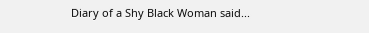Diary of a Shy Black Woman said...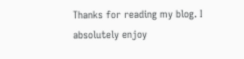Thanks for reading my blog. I absolutely enjoy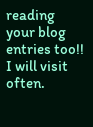reading your blog entries too!! I will visit often.